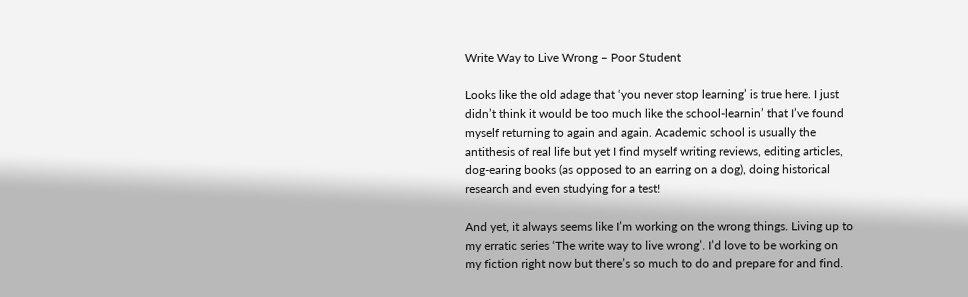Write Way to Live Wrong – Poor Student

Looks like the old adage that ‘you never stop learning’ is true here. I just didn’t think it would be too much like the school-learnin’ that I’ve found myself returning to again and again. Academic school is usually the antithesis of real life but yet I find myself writing reviews, editing articles, dog-earing books (as opposed to an earring on a dog), doing historical research and even studying for a test!

And yet, it always seems like I’m working on the wrong things. Living up to my erratic series ‘The write way to live wrong’. I’d love to be working on my fiction right now but there’s so much to do and prepare for and find.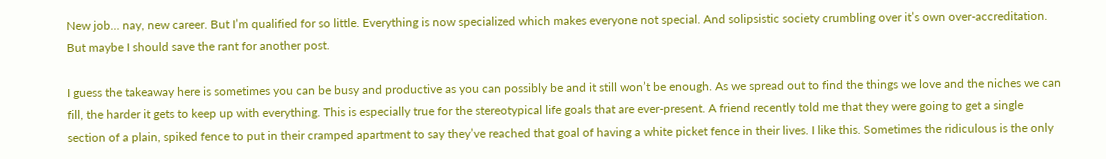New job… nay, new career. But I’m qualified for so little. Everything is now specialized which makes everyone not special. And solipsistic society crumbling over it’s own over-accreditation. But maybe I should save the rant for another post.

I guess the takeaway here is sometimes you can be busy and productive as you can possibly be and it still won’t be enough. As we spread out to find the things we love and the niches we can fill, the harder it gets to keep up with everything. This is especially true for the stereotypical life goals that are ever-present. A friend recently told me that they were going to get a single section of a plain, spiked fence to put in their cramped apartment to say they’ve reached that goal of having a white picket fence in their lives. I like this. Sometimes the ridiculous is the only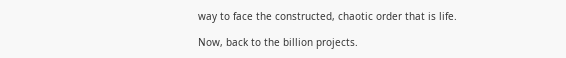way to face the constructed, chaotic order that is life.

Now, back to the billion projects.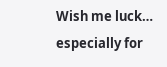Wish me luck… especially for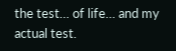the test… of life… and my actual test.